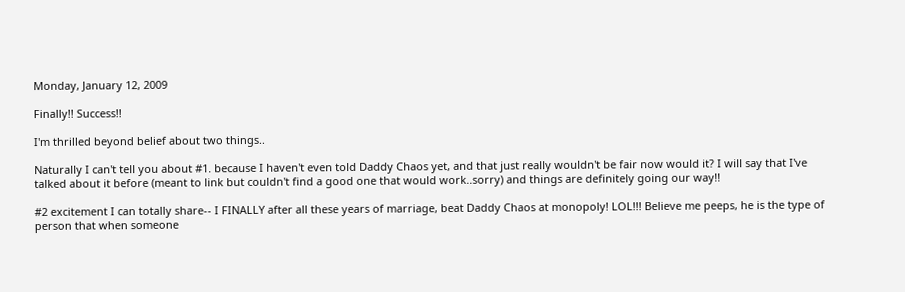Monday, January 12, 2009

Finally!! Success!!

I'm thrilled beyond belief about two things..

Naturally I can't tell you about #1. because I haven't even told Daddy Chaos yet, and that just really wouldn't be fair now would it? I will say that I've talked about it before (meant to link but couldn't find a good one that would work..sorry) and things are definitely going our way!!

#2 excitement I can totally share-- I FINALLY after all these years of marriage, beat Daddy Chaos at monopoly! LOL!!! Believe me peeps, he is the type of person that when someone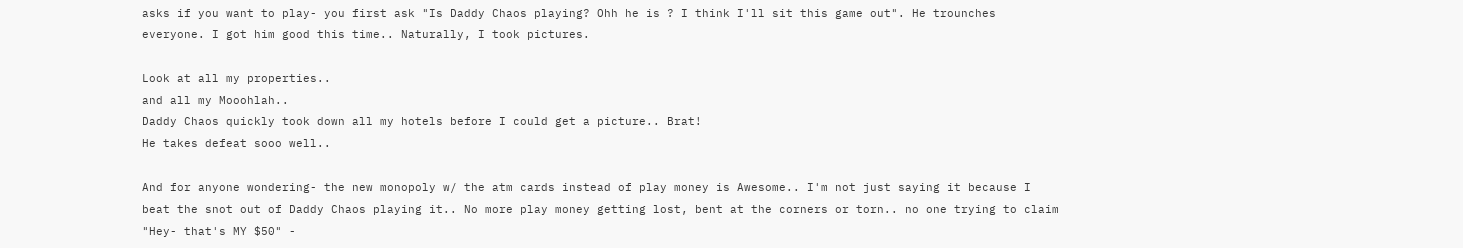asks if you want to play- you first ask "Is Daddy Chaos playing? Ohh he is ? I think I'll sit this game out". He trounches everyone. I got him good this time.. Naturally, I took pictures.

Look at all my properties..
and all my Mooohlah..
Daddy Chaos quickly took down all my hotels before I could get a picture.. Brat!
He takes defeat sooo well..

And for anyone wondering- the new monopoly w/ the atm cards instead of play money is Awesome.. I'm not just saying it because I beat the snot out of Daddy Chaos playing it.. No more play money getting lost, bent at the corners or torn.. no one trying to claim "Hey- that's MY $50" -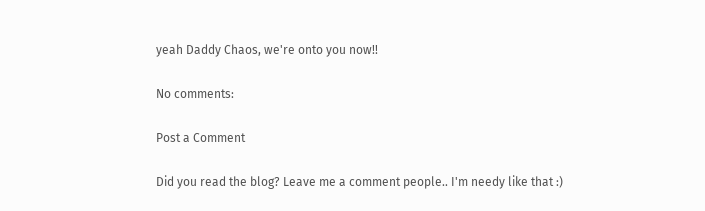yeah Daddy Chaos, we're onto you now!!

No comments:

Post a Comment

Did you read the blog? Leave me a comment people.. I'm needy like that :)